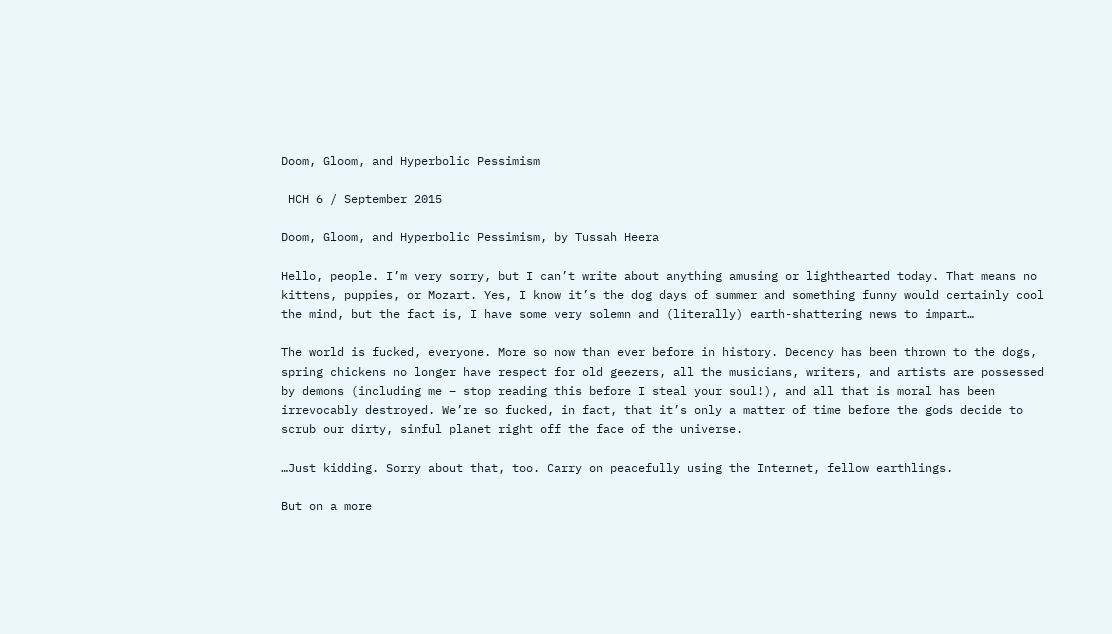Doom, Gloom, and Hyperbolic Pessimism

 HCH 6 / September 2015

Doom, Gloom, and Hyperbolic Pessimism, by Tussah Heera

Hello, people. I’m very sorry, but I can’t write about anything amusing or lighthearted today. That means no kittens, puppies, or Mozart. Yes, I know it’s the dog days of summer and something funny would certainly cool the mind, but the fact is, I have some very solemn and (literally) earth-shattering news to impart…

The world is fucked, everyone. More so now than ever before in history. Decency has been thrown to the dogs, spring chickens no longer have respect for old geezers, all the musicians, writers, and artists are possessed by demons (including me – stop reading this before I steal your soul!), and all that is moral has been irrevocably destroyed. We’re so fucked, in fact, that it’s only a matter of time before the gods decide to scrub our dirty, sinful planet right off the face of the universe.

…Just kidding. Sorry about that, too. Carry on peacefully using the Internet, fellow earthlings.

But on a more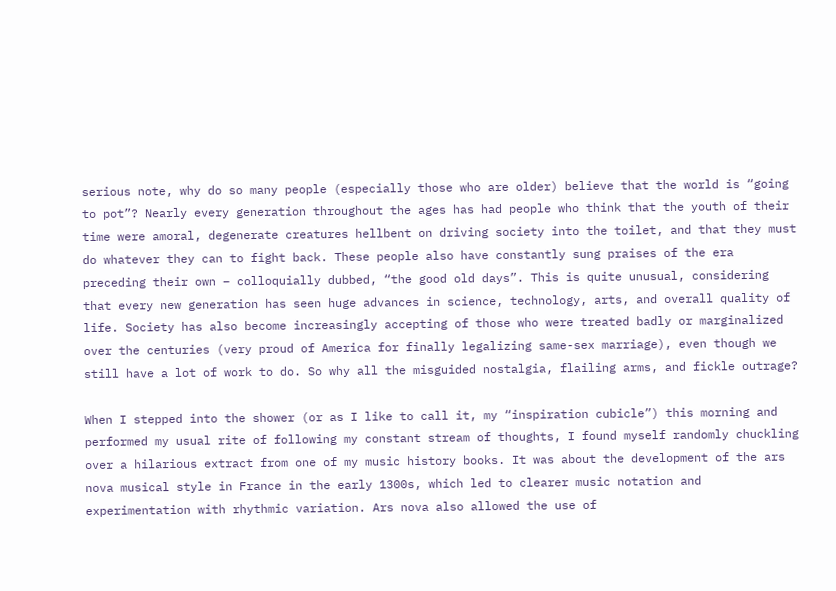serious note, why do so many people (especially those who are older) believe that the world is “going to pot”? Nearly every generation throughout the ages has had people who think that the youth of their time were amoral, degenerate creatures hellbent on driving society into the toilet, and that they must do whatever they can to fight back. These people also have constantly sung praises of the era preceding their own – colloquially dubbed, “the good old days”. This is quite unusual, considering that every new generation has seen huge advances in science, technology, arts, and overall quality of life. Society has also become increasingly accepting of those who were treated badly or marginalized over the centuries (very proud of America for finally legalizing same-sex marriage), even though we still have a lot of work to do. So why all the misguided nostalgia, flailing arms, and fickle outrage?

When I stepped into the shower (or as I like to call it, my “inspiration cubicle”) this morning and performed my usual rite of following my constant stream of thoughts, I found myself randomly chuckling over a hilarious extract from one of my music history books. It was about the development of the ars nova musical style in France in the early 1300s, which led to clearer music notation and experimentation with rhythmic variation. Ars nova also allowed the use of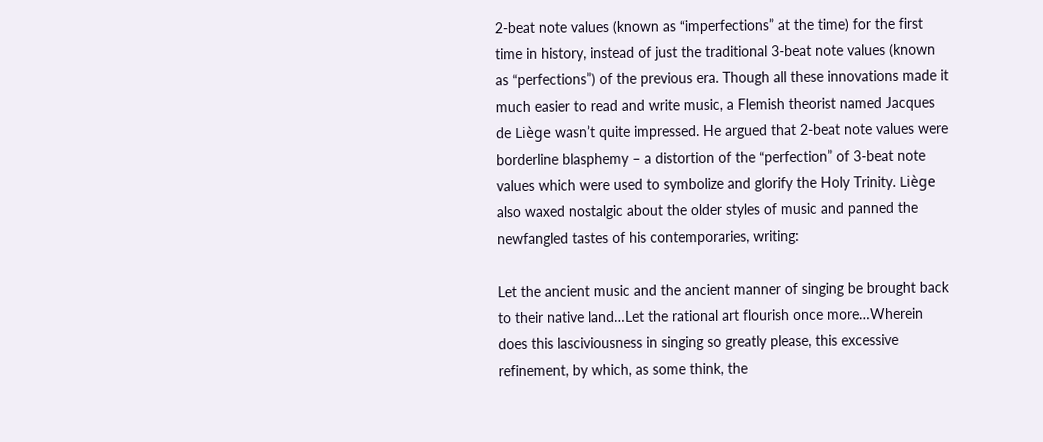2-beat note values (known as “imperfections” at the time) for the first time in history, instead of just the traditional 3-beat note values (known as “perfections”) of the previous era. Though all these innovations made it much easier to read and write music, a Flemish theorist named Jacques de Liège wasn’t quite impressed. He argued that 2-beat note values were borderline blasphemy – a distortion of the “perfection” of 3-beat note values which were used to symbolize and glorify the Holy Trinity. Liège also waxed nostalgic about the older styles of music and panned the newfangled tastes of his contemporaries, writing:

Let the ancient music and the ancient manner of singing be brought back to their native land…Let the rational art flourish once more…Wherein does this lasciviousness in singing so greatly please, this excessive refinement, by which, as some think, the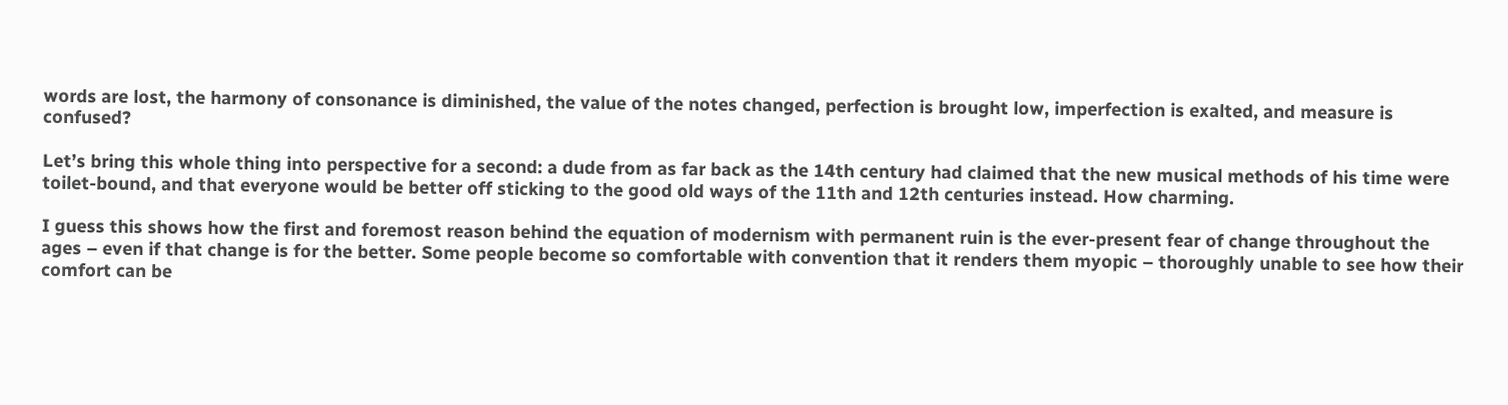words are lost, the harmony of consonance is diminished, the value of the notes changed, perfection is brought low, imperfection is exalted, and measure is confused?

Let’s bring this whole thing into perspective for a second: a dude from as far back as the 14th century had claimed that the new musical methods of his time were toilet-bound, and that everyone would be better off sticking to the good old ways of the 11th and 12th centuries instead. How charming.

I guess this shows how the first and foremost reason behind the equation of modernism with permanent ruin is the ever-present fear of change throughout the ages – even if that change is for the better. Some people become so comfortable with convention that it renders them myopic – thoroughly unable to see how their comfort can be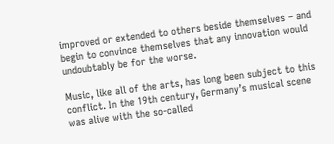improved or extended to others beside themselves – and begin to convince themselves that any innovation would undoubtably be for the worse.

Music, like all of the arts, has long been subject to this conflict. In the 19th century, Germany’s musical scene was alive with the so-called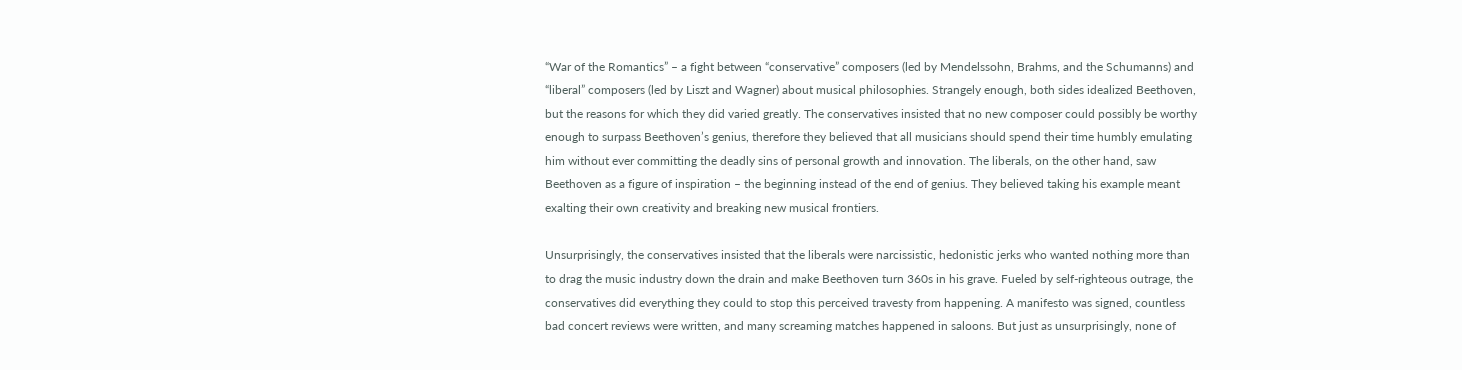“War of the Romantics” – a fight between “conservative” composers (led by Mendelssohn, Brahms, and the Schumanns) and “liberal” composers (led by Liszt and Wagner) about musical philosophies. Strangely enough, both sides idealized Beethoven, but the reasons for which they did varied greatly. The conservatives insisted that no new composer could possibly be worthy enough to surpass Beethoven’s genius, therefore they believed that all musicians should spend their time humbly emulating him without ever committing the deadly sins of personal growth and innovation. The liberals, on the other hand, saw Beethoven as a figure of inspiration – the beginning instead of the end of genius. They believed taking his example meant exalting their own creativity and breaking new musical frontiers.

Unsurprisingly, the conservatives insisted that the liberals were narcissistic, hedonistic jerks who wanted nothing more than to drag the music industry down the drain and make Beethoven turn 360s in his grave. Fueled by self-righteous outrage, the conservatives did everything they could to stop this perceived travesty from happening. A manifesto was signed, countless bad concert reviews were written, and many screaming matches happened in saloons. But just as unsurprisingly, none of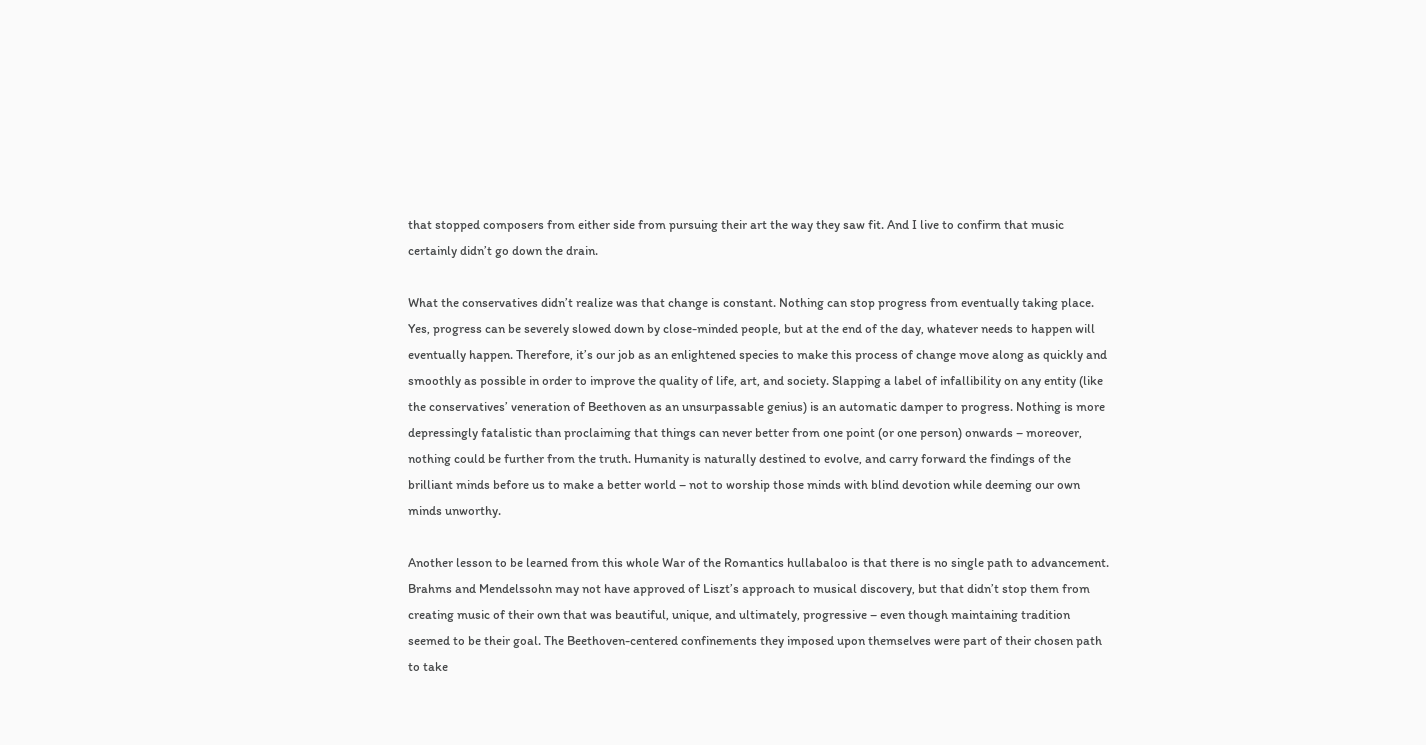that stopped composers from either side from pursuing their art the way they saw fit. And I live to confirm that music certainly didn’t go down the drain.

What the conservatives didn’t realize was that change is constant. Nothing can stop progress from eventually taking place. Yes, progress can be severely slowed down by close-minded people, but at the end of the day, whatever needs to happen will eventually happen. Therefore, it’s our job as an enlightened species to make this process of change move along as quickly and smoothly as possible in order to improve the quality of life, art, and society. Slapping a label of infallibility on any entity (like the conservatives’ veneration of Beethoven as an unsurpassable genius) is an automatic damper to progress. Nothing is more depressingly fatalistic than proclaiming that things can never better from one point (or one person) onwards – moreover, nothing could be further from the truth. Humanity is naturally destined to evolve, and carry forward the findings of the brilliant minds before us to make a better world – not to worship those minds with blind devotion while deeming our own minds unworthy.

Another lesson to be learned from this whole War of the Romantics hullabaloo is that there is no single path to advancement. Brahms and Mendelssohn may not have approved of Liszt’s approach to musical discovery, but that didn’t stop them from creating music of their own that was beautiful, unique, and ultimately, progressive – even though maintaining tradition seemed to be their goal. The Beethoven-centered confinements they imposed upon themselves were part of their chosen path to take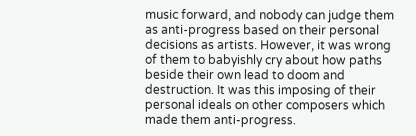music forward, and nobody can judge them as anti-progress based on their personal decisions as artists. However, it was wrong of them to babyishly cry about how paths beside their own lead to doom and destruction. It was this imposing of their personal ideals on other composers which made them anti-progress.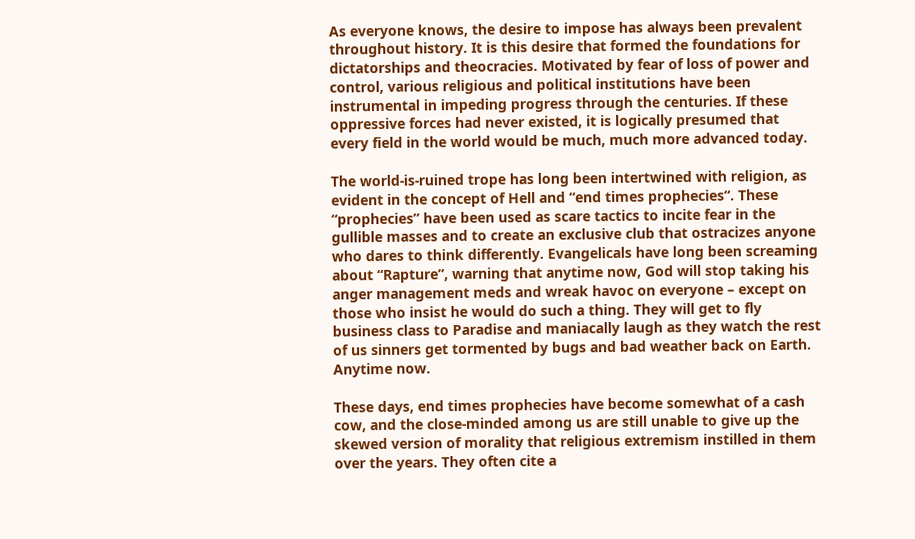As everyone knows, the desire to impose has always been prevalent throughout history. It is this desire that formed the foundations for dictatorships and theocracies. Motivated by fear of loss of power and control, various religious and political institutions have been instrumental in impeding progress through the centuries. If these oppressive forces had never existed, it is logically presumed that every field in the world would be much, much more advanced today.

The world-is-ruined trope has long been intertwined with religion, as evident in the concept of Hell and “end times prophecies“. These “prophecies” have been used as scare tactics to incite fear in the gullible masses and to create an exclusive club that ostracizes anyone who dares to think differently. Evangelicals have long been screaming about “Rapture”, warning that anytime now, God will stop taking his anger management meds and wreak havoc on everyone – except on those who insist he would do such a thing. They will get to fly business class to Paradise and maniacally laugh as they watch the rest of us sinners get tormented by bugs and bad weather back on Earth. Anytime now.

These days, end times prophecies have become somewhat of a cash cow, and the close-minded among us are still unable to give up the skewed version of morality that religious extremism instilled in them over the years. They often cite a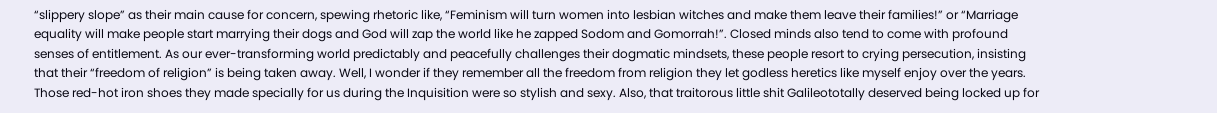“slippery slope” as their main cause for concern, spewing rhetoric like, “Feminism will turn women into lesbian witches and make them leave their families!” or “Marriage equality will make people start marrying their dogs and God will zap the world like he zapped Sodom and Gomorrah!”. Closed minds also tend to come with profound senses of entitlement. As our ever-transforming world predictably and peacefully challenges their dogmatic mindsets, these people resort to crying persecution, insisting that their “freedom of religion” is being taken away. Well, I wonder if they remember all the freedom from religion they let godless heretics like myself enjoy over the years. Those red-hot iron shoes they made specially for us during the Inquisition were so stylish and sexy. Also, that traitorous little shit Galileototally deserved being locked up for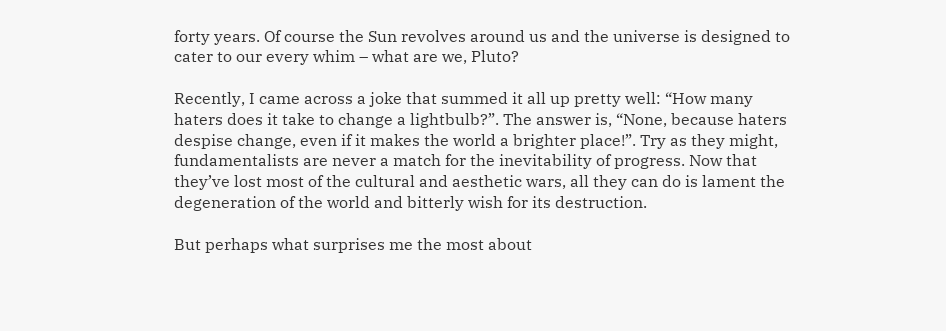forty years. Of course the Sun revolves around us and the universe is designed to cater to our every whim – what are we, Pluto?

Recently, I came across a joke that summed it all up pretty well: “How many haters does it take to change a lightbulb?”. The answer is, “None, because haters despise change, even if it makes the world a brighter place!”. Try as they might, fundamentalists are never a match for the inevitability of progress. Now that they’ve lost most of the cultural and aesthetic wars, all they can do is lament the degeneration of the world and bitterly wish for its destruction.

But perhaps what surprises me the most about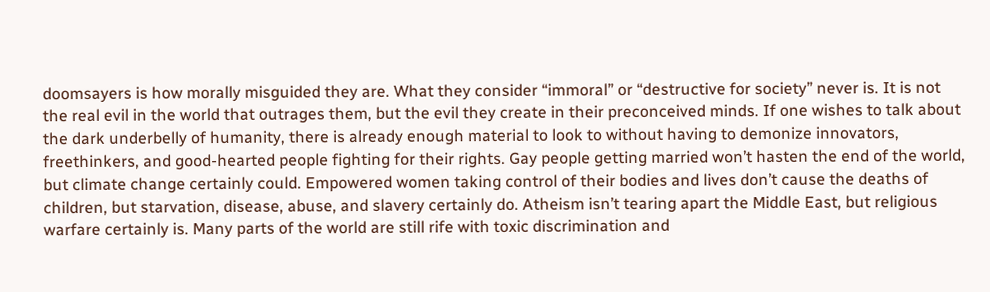doomsayers is how morally misguided they are. What they consider “immoral” or “destructive for society” never is. It is not the real evil in the world that outrages them, but the evil they create in their preconceived minds. If one wishes to talk about the dark underbelly of humanity, there is already enough material to look to without having to demonize innovators, freethinkers, and good-hearted people fighting for their rights. Gay people getting married won’t hasten the end of the world, but climate change certainly could. Empowered women taking control of their bodies and lives don’t cause the deaths of children, but starvation, disease, abuse, and slavery certainly do. Atheism isn’t tearing apart the Middle East, but religious warfare certainly is. Many parts of the world are still rife with toxic discrimination and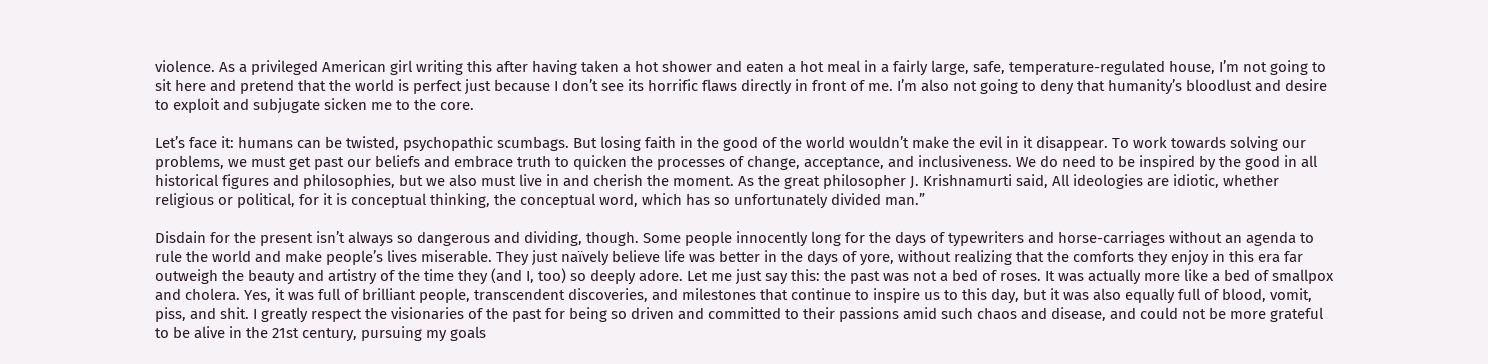violence. As a privileged American girl writing this after having taken a hot shower and eaten a hot meal in a fairly large, safe, temperature-regulated house, I’m not going to sit here and pretend that the world is perfect just because I don’t see its horrific flaws directly in front of me. I’m also not going to deny that humanity’s bloodlust and desire to exploit and subjugate sicken me to the core.

Let’s face it: humans can be twisted, psychopathic scumbags. But losing faith in the good of the world wouldn’t make the evil in it disappear. To work towards solving our problems, we must get past our beliefs and embrace truth to quicken the processes of change, acceptance, and inclusiveness. We do need to be inspired by the good in all historical figures and philosophies, but we also must live in and cherish the moment. As the great philosopher J. Krishnamurti said, All ideologies are idiotic, whether religious or political, for it is conceptual thinking, the conceptual word, which has so unfortunately divided man.”

Disdain for the present isn’t always so dangerous and dividing, though. Some people innocently long for the days of typewriters and horse-carriages without an agenda to rule the world and make people’s lives miserable. They just naïvely believe life was better in the days of yore, without realizing that the comforts they enjoy in this era far outweigh the beauty and artistry of the time they (and I, too) so deeply adore. Let me just say this: the past was not a bed of roses. It was actually more like a bed of smallpox and cholera. Yes, it was full of brilliant people, transcendent discoveries, and milestones that continue to inspire us to this day, but it was also equally full of blood, vomit, piss, and shit. I greatly respect the visionaries of the past for being so driven and committed to their passions amid such chaos and disease, and could not be more grateful to be alive in the 21st century, pursuing my goals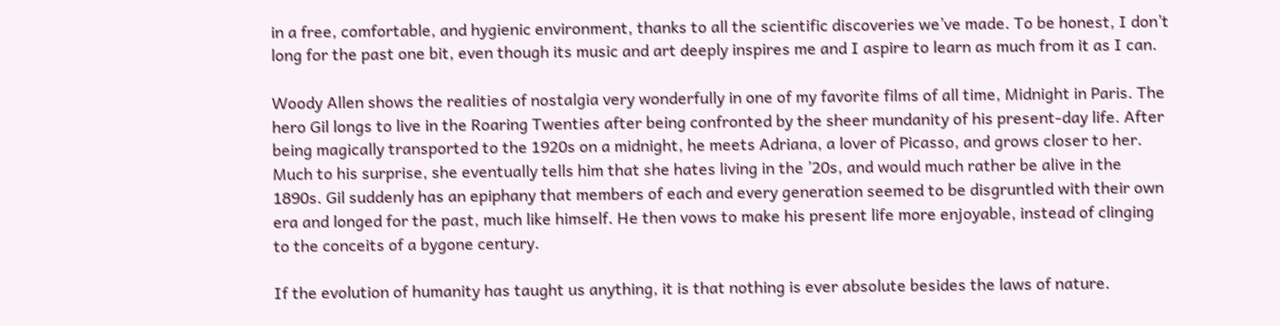in a free, comfortable, and hygienic environment, thanks to all the scientific discoveries we’ve made. To be honest, I don’t long for the past one bit, even though its music and art deeply inspires me and I aspire to learn as much from it as I can.

Woody Allen shows the realities of nostalgia very wonderfully in one of my favorite films of all time, Midnight in Paris. The hero Gil longs to live in the Roaring Twenties after being confronted by the sheer mundanity of his present-day life. After being magically transported to the 1920s on a midnight, he meets Adriana, a lover of Picasso, and grows closer to her. Much to his surprise, she eventually tells him that she hates living in the ’20s, and would much rather be alive in the 1890s. Gil suddenly has an epiphany that members of each and every generation seemed to be disgruntled with their own era and longed for the past, much like himself. He then vows to make his present life more enjoyable, instead of clinging to the conceits of a bygone century.

If the evolution of humanity has taught us anything, it is that nothing is ever absolute besides the laws of nature.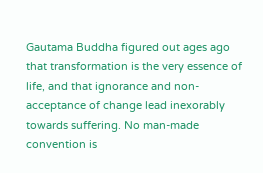Gautama Buddha figured out ages ago that transformation is the very essence of life, and that ignorance and non-acceptance of change lead inexorably towards suffering. No man-made convention is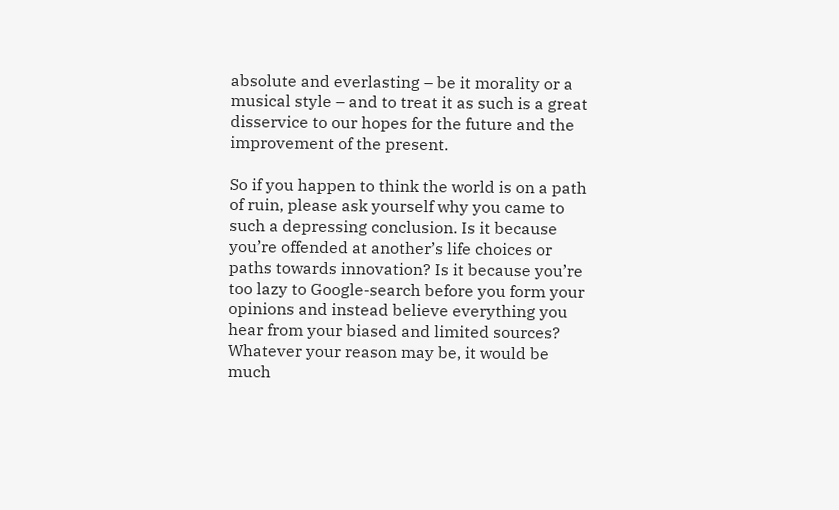absolute and everlasting – be it morality or a musical style – and to treat it as such is a great disservice to our hopes for the future and the improvement of the present.

So if you happen to think the world is on a path of ruin, please ask yourself why you came to such a depressing conclusion. Is it because you’re offended at another’s life choices or paths towards innovation? Is it because you’re too lazy to Google-search before you form your opinions and instead believe everything you hear from your biased and limited sources? Whatever your reason may be, it would be much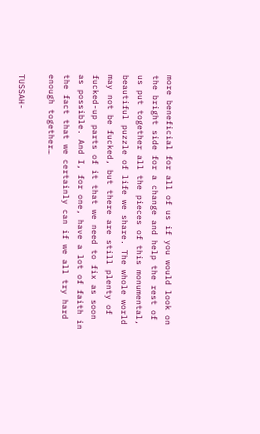more beneficial for all of us if you would look on the bright side for a change and help the rest of us put together all the pieces of this monumental, beautiful puzzle of life we share. The whole world may not be fucked, but there are still plenty of fucked-up parts of it that we need to fix as soon as possible. And I, for one, have a lot of faith in the fact that we certainly can if we all try hard enough together…

TUSSAH-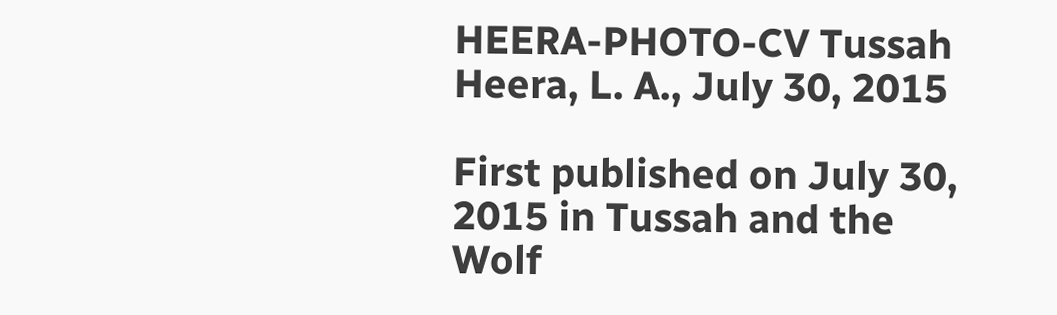HEERA-PHOTO-CV Tussah Heera, L. A., July 30, 2015

First published on July 30, 2015 in Tussah and the Wolf